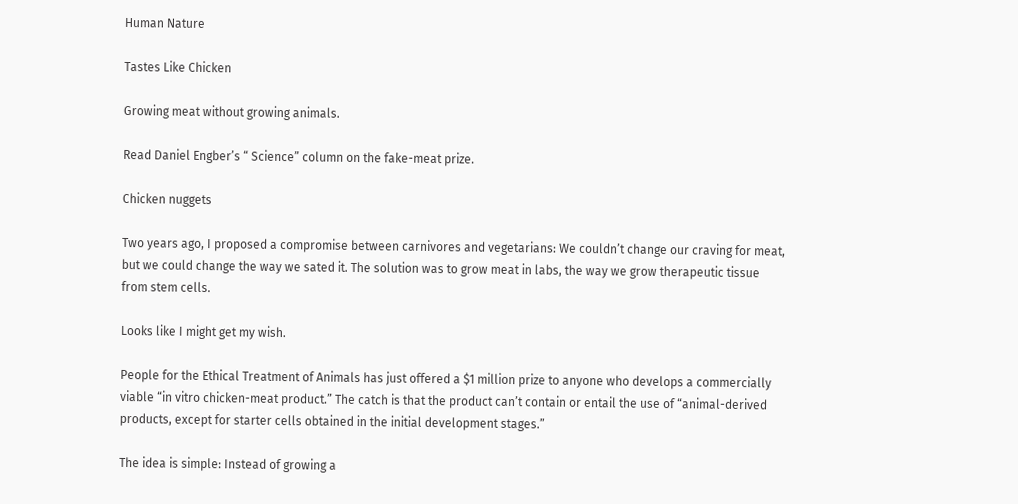Human Nature

Tastes Like Chicken

Growing meat without growing animals.

Read Daniel Engber’s “ Science” column on the fake-meat prize.

Chicken nuggets

Two years ago, I proposed a compromise between carnivores and vegetarians: We couldn’t change our craving for meat, but we could change the way we sated it. The solution was to grow meat in labs, the way we grow therapeutic tissue from stem cells.

Looks like I might get my wish.

People for the Ethical Treatment of Animals has just offered a $1 million prize to anyone who develops a commercially viable “in vitro chicken-meat product.” The catch is that the product can’t contain or entail the use of “animal-derived products, except for starter cells obtained in the initial development stages.”

The idea is simple: Instead of growing a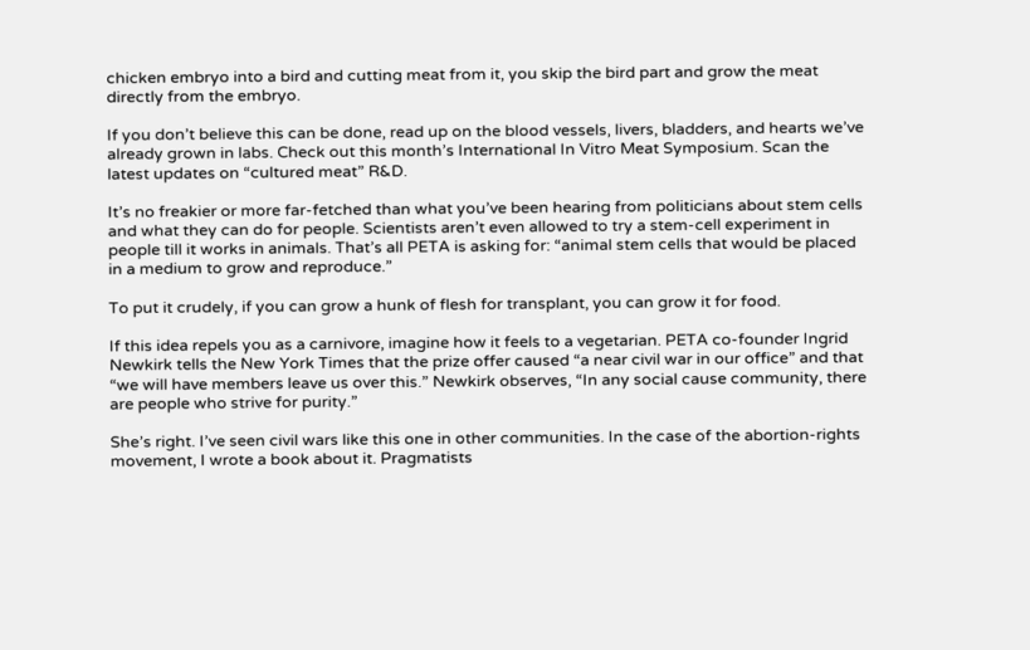chicken embryo into a bird and cutting meat from it, you skip the bird part and grow the meat directly from the embryo.

If you don’t believe this can be done, read up on the blood vessels, livers, bladders, and hearts we’ve already grown in labs. Check out this month’s International In Vitro Meat Symposium. Scan the latest updates on “cultured meat” R&D.

It’s no freakier or more far-fetched than what you’ve been hearing from politicians about stem cells and what they can do for people. Scientists aren’t even allowed to try a stem-cell experiment in people till it works in animals. That’s all PETA is asking for: “animal stem cells that would be placed in a medium to grow and reproduce.”

To put it crudely, if you can grow a hunk of flesh for transplant, you can grow it for food.

If this idea repels you as a carnivore, imagine how it feels to a vegetarian. PETA co-founder Ingrid Newkirk tells the New York Times that the prize offer caused “a near civil war in our office” and that “we will have members leave us over this.” Newkirk observes, “In any social cause community, there are people who strive for purity.”

She’s right. I’ve seen civil wars like this one in other communities. In the case of the abortion-rights movement, I wrote a book about it. Pragmatists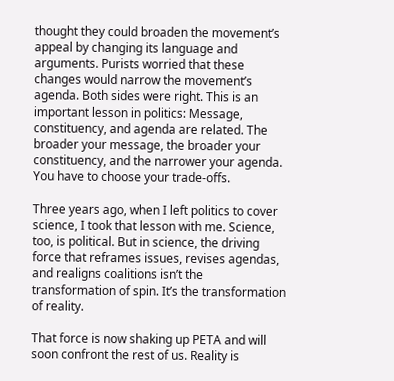thought they could broaden the movement’s appeal by changing its language and arguments. Purists worried that these changes would narrow the movement’s agenda. Both sides were right. This is an important lesson in politics: Message, constituency, and agenda are related. The broader your message, the broader your constituency, and the narrower your agenda. You have to choose your trade-offs.

Three years ago, when I left politics to cover science, I took that lesson with me. Science, too, is political. But in science, the driving force that reframes issues, revises agendas, and realigns coalitions isn’t the transformation of spin. It’s the transformation of reality.

That force is now shaking up PETA and will soon confront the rest of us. Reality is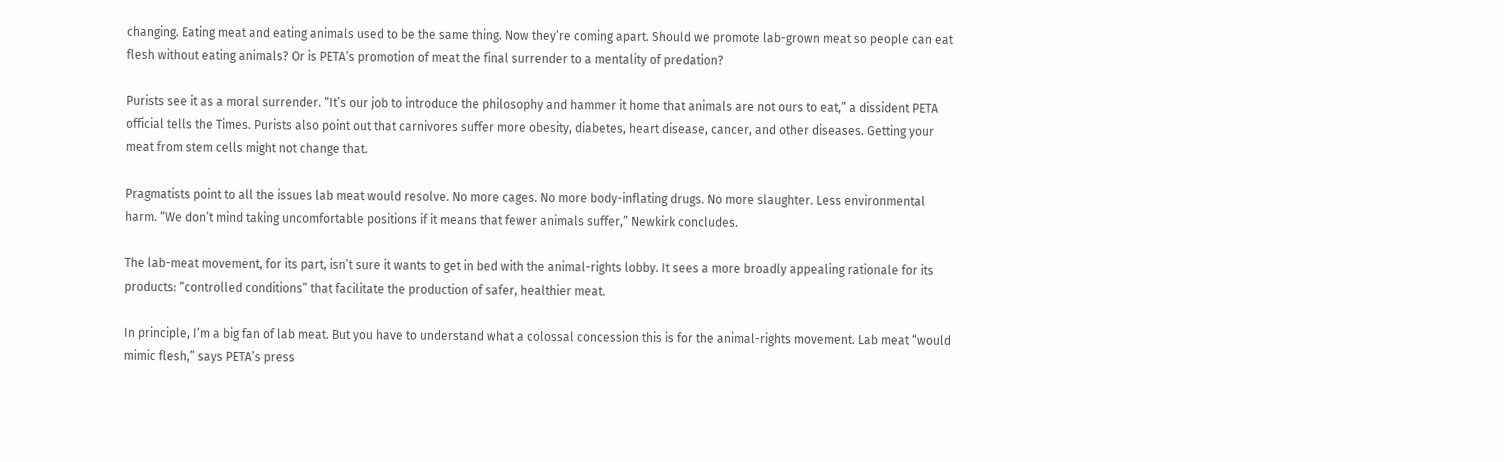changing. Eating meat and eating animals used to be the same thing. Now they’re coming apart. Should we promote lab-grown meat so people can eat flesh without eating animals? Or is PETA’s promotion of meat the final surrender to a mentality of predation?

Purists see it as a moral surrender. “It’s our job to introduce the philosophy and hammer it home that animals are not ours to eat,” a dissident PETA official tells the Times. Purists also point out that carnivores suffer more obesity, diabetes, heart disease, cancer, and other diseases. Getting your meat from stem cells might not change that.

Pragmatists point to all the issues lab meat would resolve. No more cages. No more body-inflating drugs. No more slaughter. Less environmental harm. “We don’t mind taking uncomfortable positions if it means that fewer animals suffer,” Newkirk concludes.

The lab-meat movement, for its part, isn’t sure it wants to get in bed with the animal-rights lobby. It sees a more broadly appealing rationale for its products: “controlled conditions” that facilitate the production of safer, healthier meat.

In principle, I’m a big fan of lab meat. But you have to understand what a colossal concession this is for the animal-rights movement. Lab meat “would mimic flesh,” says PETA’s press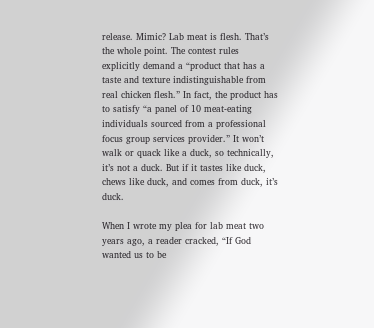release. Mimic? Lab meat is flesh. That’s the whole point. The contest rules  explicitly demand a “product that has a taste and texture indistinguishable from real chicken flesh.” In fact, the product has to satisfy “a panel of 10 meat-eating individuals sourced from a professional focus group services provider.” It won’t walk or quack like a duck, so technically, it’s not a duck. But if it tastes like duck, chews like duck, and comes from duck, it’s duck.

When I wrote my plea for lab meat two years ago, a reader cracked, “If God wanted us to be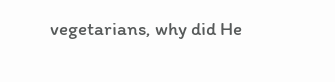vegetarians, why did He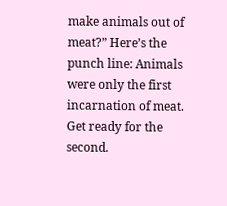make animals out of meat?” Here’s the punch line: Animals were only the first incarnation of meat. Get ready for the second.